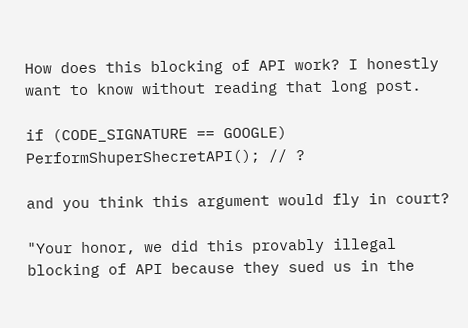How does this blocking of API work? I honestly want to know without reading that long post.

if (CODE_SIGNATURE == GOOGLE) PerformShuperShecretAPI(); // ?

and you think this argument would fly in court?

"Your honor, we did this provably illegal blocking of API because they sued us in the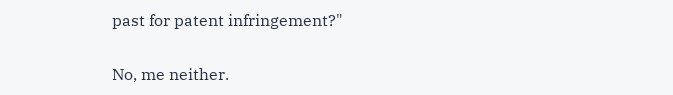past for patent infringement?"

No, me neither.